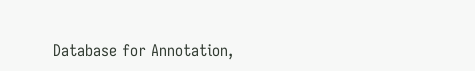Database for Annotation,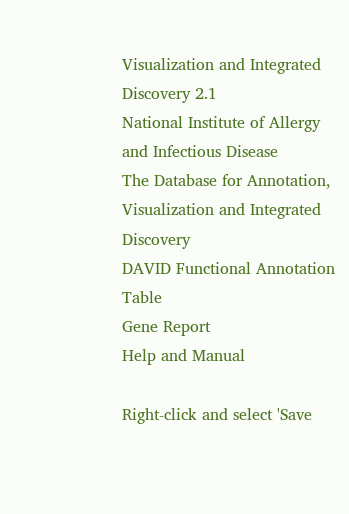Visualization and Integrated Discovery 2.1
National Institute of Allergy and Infectious Disease
The Database for Annotation, Visualization and Integrated Discovery
DAVID Functional Annotation Table
Gene Report
Help and Manual

Right-click and select 'Save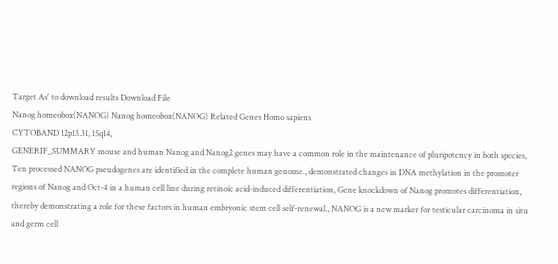Target As' to download results Download File
Nanog homeobox(NANOG) Nanog homeobox(NANOG) Related Genes Homo sapiens
CYTOBAND 12p13.31, 15q14,
GENERIF_SUMMARY mouse and human Nanog and Nanog2 genes may have a common role in the maintenance of pluripotency in both species, Ten processed NANOG pseudogenes are identified in the complete human genome., demonstrated changes in DNA methylation in the promoter regions of Nanog and Oct-4 in a human cell line during retinoic acid-induced differentiation, Gene knockdown of Nanog promotes differentiation, thereby demonstrating a role for these factors in human embryonic stem cell self-renewal., NANOG is a new marker for testicular carcinoma in situ and germ cell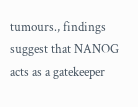tumours., findings suggest that NANOG acts as a gatekeeper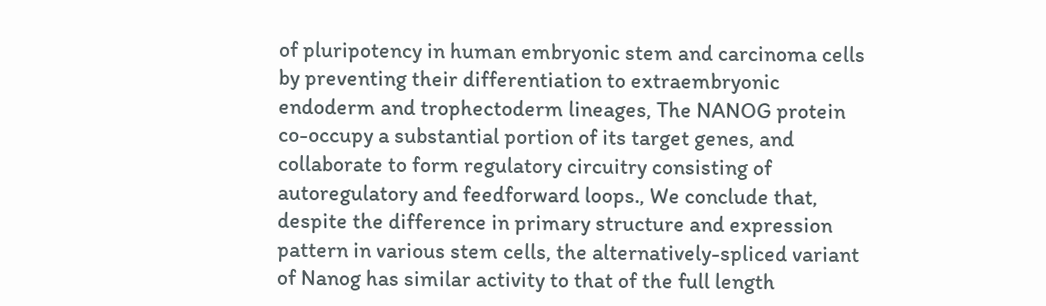of pluripotency in human embryonic stem and carcinoma cells by preventing their differentiation to extraembryonic endoderm and trophectoderm lineages, The NANOG protein co-occupy a substantial portion of its target genes, and collaborate to form regulatory circuitry consisting of autoregulatory and feedforward loops., We conclude that, despite the difference in primary structure and expression pattern in various stem cells, the alternatively-spliced variant of Nanog has similar activity to that of the full length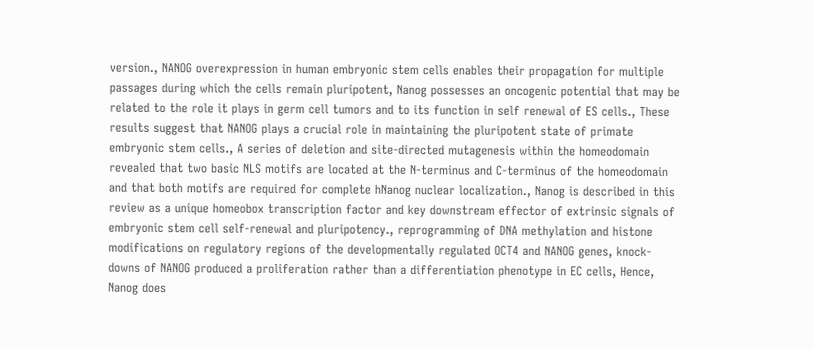version., NANOG overexpression in human embryonic stem cells enables their propagation for multiple passages during which the cells remain pluripotent, Nanog possesses an oncogenic potential that may be related to the role it plays in germ cell tumors and to its function in self renewal of ES cells., These results suggest that NANOG plays a crucial role in maintaining the pluripotent state of primate embryonic stem cells., A series of deletion and site-directed mutagenesis within the homeodomain revealed that two basic NLS motifs are located at the N-terminus and C-terminus of the homeodomain and that both motifs are required for complete hNanog nuclear localization., Nanog is described in this review as a unique homeobox transcription factor and key downstream effector of extrinsic signals of embryonic stem cell self-renewal and pluripotency., reprogramming of DNA methylation and histone modifications on regulatory regions of the developmentally regulated OCT4 and NANOG genes, knock-downs of NANOG produced a proliferation rather than a differentiation phenotype in EC cells, Hence, Nanog does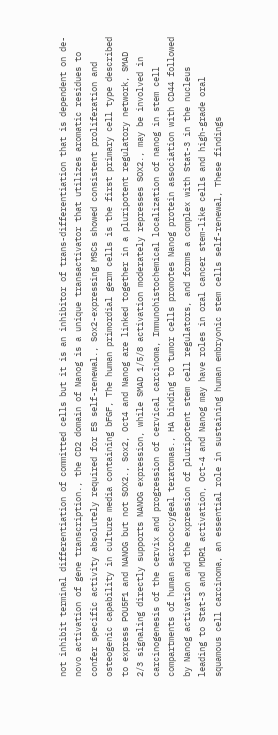not inhibit terminal differentiation of committed cells but it is an inhibitor of trans-differentiation that is dependent on de-novo activation of gene transcription., the CD2 domain of Nanog is a unique transactivator that utilizes aromatic residues to confer specific activity absolutely required for ES self-renewal., Sox2-expressing MSCs showed consistent proliferation and osteogenic capability in culture media containing bFGF, The human primordial germ cells is the first primary cell type described to express POU5F1 and NANOG but not SOX2., Sox2, Oct4 and Nanog are linked together in a pluripotent regulatory network, SMAD 2/3 signaling directly supports NANOG expression, while SMAD 1/5/8 activation moderately represses SOX2., may be involved in carcinogenesis of the cervix and progression of cervical carcinoma, Immunohistochemical localization of nanog in stem cell compartments of human sacrococcygeal teratomas., HA binding to tumor cells promotes Nanog protein association with CD44 followed by Nanog activation and the expression of pluripotent stem cell regulators, and forms a complex with Stat-3 in the nucleus leading to Stat-3 and MDR1 activation, Oct-4 and Nanog may have roles in oral cancer stem-like cells and high-grade oral squamous cell carcinoma, an essential role in sustaining human embryonic stem cells self-renewal, These findings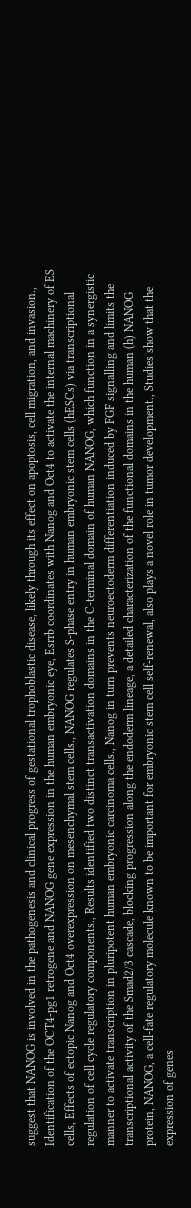suggest that NANOG is involved in the pathogenesis and clinical progress of gestational trophoblastic disease, likely through its effect on apoptosis, cell migration, and invasion., Identification of the OCT4-pg1 retrogene and NANOG gene expression in the human embryonic eye, Esrrb coordinates with Nanog and Oct4 to activate the internal machinery of ES cells, Effects of ectopic Nanog and Oct4 overexpression on mesenchymal stem cells., NANOG regulates S-phase entry in human embryonic stem cells (hESCs) via transcriptional regulation of cell cycle regulatory components., Results identified two distinct transactivation domains in the C-terminal domain of human NANOG, which function in a synergistic manner to activate transcription in pluripotent human embryonic carcinoma cells., Nanog in turn prevents neuroectoderm differentiation induced by FGF signalling and limits the transcriptional activity of the Smad2/3 cascade, blocking progression along the endoderm lineage, a detailed characterization of the functional domains in the human (h) NANOG protein, NANOG, a cell-fate regulatory molecule known to be important for embryonic stem cell self-renewal, also plays a novel role in tumor development., Studies show that the expression of genes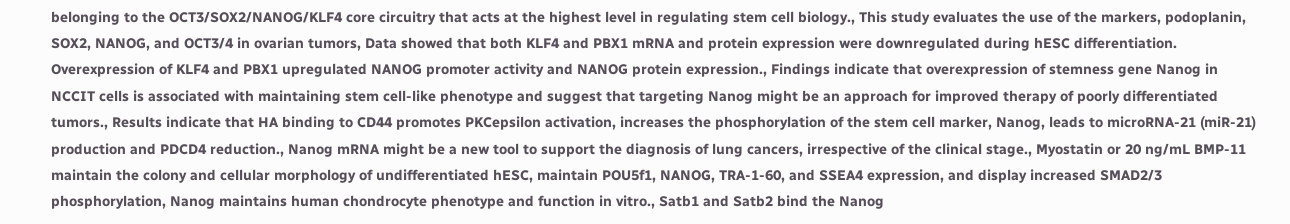belonging to the OCT3/SOX2/NANOG/KLF4 core circuitry that acts at the highest level in regulating stem cell biology., This study evaluates the use of the markers, podoplanin, SOX2, NANOG, and OCT3/4 in ovarian tumors, Data showed that both KLF4 and PBX1 mRNA and protein expression were downregulated during hESC differentiation. Overexpression of KLF4 and PBX1 upregulated NANOG promoter activity and NANOG protein expression., Findings indicate that overexpression of stemness gene Nanog in NCCIT cells is associated with maintaining stem cell-like phenotype and suggest that targeting Nanog might be an approach for improved therapy of poorly differentiated tumors., Results indicate that HA binding to CD44 promotes PKCepsilon activation, increases the phosphorylation of the stem cell marker, Nanog, leads to microRNA-21 (miR-21) production and PDCD4 reduction., Nanog mRNA might be a new tool to support the diagnosis of lung cancers, irrespective of the clinical stage., Myostatin or 20 ng/mL BMP-11 maintain the colony and cellular morphology of undifferentiated hESC, maintain POU5f1, NANOG, TRA-1-60, and SSEA4 expression, and display increased SMAD2/3 phosphorylation, Nanog maintains human chondrocyte phenotype and function in vitro., Satb1 and Satb2 bind the Nanog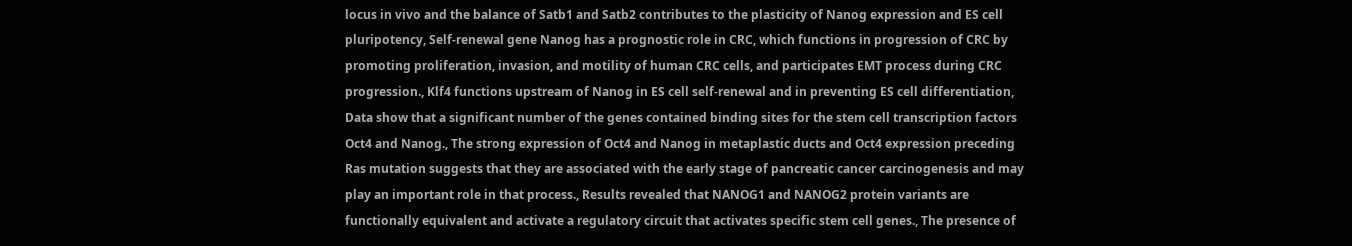locus in vivo and the balance of Satb1 and Satb2 contributes to the plasticity of Nanog expression and ES cell pluripotency, Self-renewal gene Nanog has a prognostic role in CRC, which functions in progression of CRC by promoting proliferation, invasion, and motility of human CRC cells, and participates EMT process during CRC progression., Klf4 functions upstream of Nanog in ES cell self-renewal and in preventing ES cell differentiation, Data show that a significant number of the genes contained binding sites for the stem cell transcription factors Oct4 and Nanog., The strong expression of Oct4 and Nanog in metaplastic ducts and Oct4 expression preceding Ras mutation suggests that they are associated with the early stage of pancreatic cancer carcinogenesis and may play an important role in that process., Results revealed that NANOG1 and NANOG2 protein variants are functionally equivalent and activate a regulatory circuit that activates specific stem cell genes., The presence of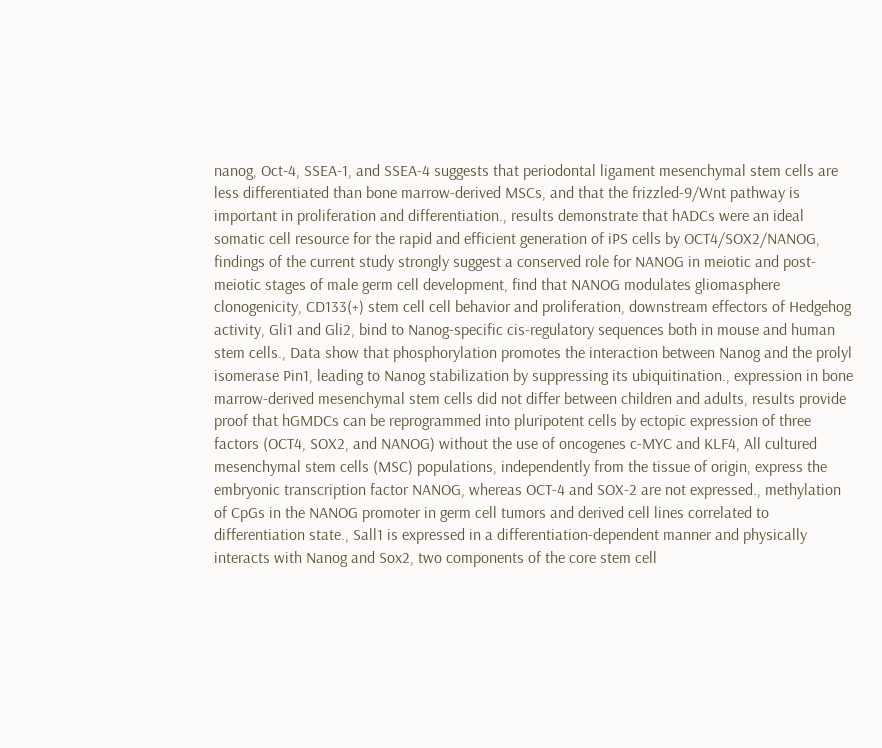nanog, Oct-4, SSEA-1, and SSEA-4 suggests that periodontal ligament mesenchymal stem cells are less differentiated than bone marrow-derived MSCs, and that the frizzled-9/Wnt pathway is important in proliferation and differentiation., results demonstrate that hADCs were an ideal somatic cell resource for the rapid and efficient generation of iPS cells by OCT4/SOX2/NANOG, findings of the current study strongly suggest a conserved role for NANOG in meiotic and post-meiotic stages of male germ cell development, find that NANOG modulates gliomasphere clonogenicity, CD133(+) stem cell cell behavior and proliferation, downstream effectors of Hedgehog activity, Gli1 and Gli2, bind to Nanog-specific cis-regulatory sequences both in mouse and human stem cells., Data show that phosphorylation promotes the interaction between Nanog and the prolyl isomerase Pin1, leading to Nanog stabilization by suppressing its ubiquitination., expression in bone marrow-derived mesenchymal stem cells did not differ between children and adults, results provide proof that hGMDCs can be reprogrammed into pluripotent cells by ectopic expression of three factors (OCT4, SOX2, and NANOG) without the use of oncogenes c-MYC and KLF4, All cultured mesenchymal stem cells (MSC) populations, independently from the tissue of origin, express the embryonic transcription factor NANOG, whereas OCT-4 and SOX-2 are not expressed., methylation of CpGs in the NANOG promoter in germ cell tumors and derived cell lines correlated to differentiation state., Sall1 is expressed in a differentiation-dependent manner and physically interacts with Nanog and Sox2, two components of the core stem cell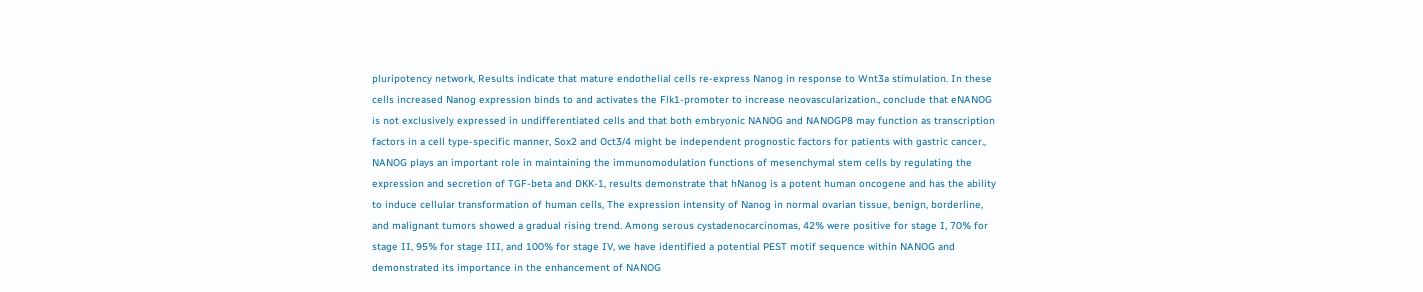pluripotency network, Results indicate that mature endothelial cells re-express Nanog in response to Wnt3a stimulation. In these cells increased Nanog expression binds to and activates the Flk1-promoter to increase neovascularization., conclude that eNANOG is not exclusively expressed in undifferentiated cells and that both embryonic NANOG and NANOGP8 may function as transcription factors in a cell type-specific manner, Sox2 and Oct3/4 might be independent prognostic factors for patients with gastric cancer., NANOG plays an important role in maintaining the immunomodulation functions of mesenchymal stem cells by regulating the expression and secretion of TGF-beta and DKK-1, results demonstrate that hNanog is a potent human oncogene and has the ability to induce cellular transformation of human cells, The expression intensity of Nanog in normal ovarian tissue, benign, borderline, and malignant tumors showed a gradual rising trend. Among serous cystadenocarcinomas, 42% were positive for stage I, 70% for stage II, 95% for stage III, and 100% for stage IV, we have identified a potential PEST motif sequence within NANOG and demonstrated its importance in the enhancement of NANOG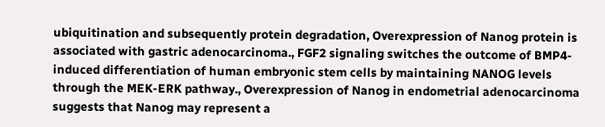ubiquitination and subsequently protein degradation, Overexpression of Nanog protein is associated with gastric adenocarcinoma., FGF2 signaling switches the outcome of BMP4-induced differentiation of human embryonic stem cells by maintaining NANOG levels through the MEK-ERK pathway., Overexpression of Nanog in endometrial adenocarcinoma suggests that Nanog may represent a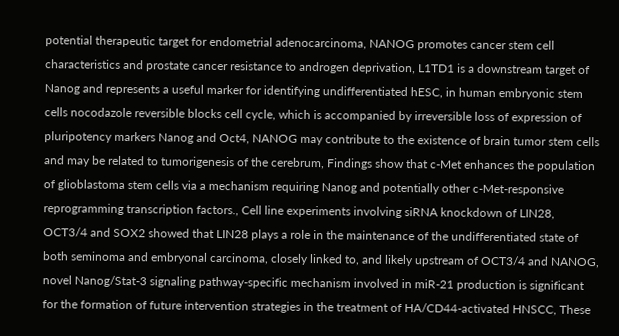potential therapeutic target for endometrial adenocarcinoma, NANOG promotes cancer stem cell characteristics and prostate cancer resistance to androgen deprivation, L1TD1 is a downstream target of Nanog and represents a useful marker for identifying undifferentiated hESC, in human embryonic stem cells nocodazole reversible blocks cell cycle, which is accompanied by irreversible loss of expression of pluripotency markers Nanog and Oct4, NANOG may contribute to the existence of brain tumor stem cells and may be related to tumorigenesis of the cerebrum, Findings show that c-Met enhances the population of glioblastoma stem cells via a mechanism requiring Nanog and potentially other c-Met-responsive reprogramming transcription factors., Cell line experiments involving siRNA knockdown of LIN28, OCT3/4 and SOX2 showed that LIN28 plays a role in the maintenance of the undifferentiated state of both seminoma and embryonal carcinoma, closely linked to, and likely upstream of OCT3/4 and NANOG, novel Nanog/Stat-3 signaling pathway-specific mechanism involved in miR-21 production is significant for the formation of future intervention strategies in the treatment of HA/CD44-activated HNSCC, These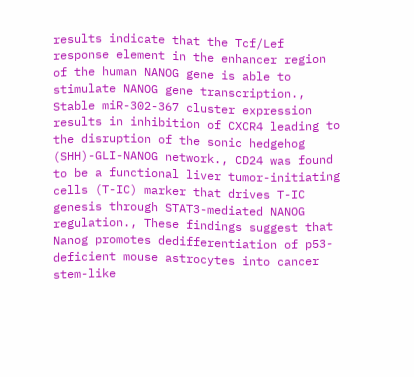results indicate that the Tcf/Lef response element in the enhancer region of the human NANOG gene is able to stimulate NANOG gene transcription., Stable miR-302-367 cluster expression results in inhibition of CXCR4 leading to the disruption of the sonic hedgehog (SHH)-GLI-NANOG network., CD24 was found to be a functional liver tumor-initiating cells (T-IC) marker that drives T-IC genesis through STAT3-mediated NANOG regulation., These findings suggest that Nanog promotes dedifferentiation of p53-deficient mouse astrocytes into cancer stem-like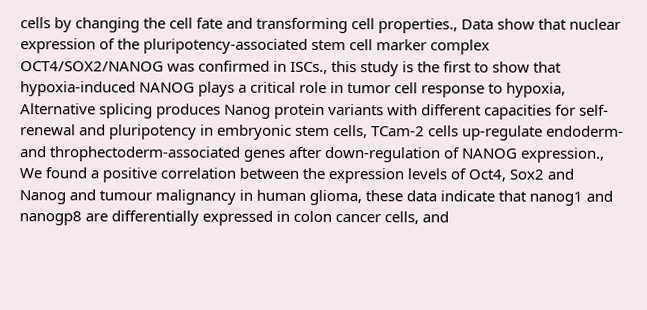cells by changing the cell fate and transforming cell properties., Data show that nuclear expression of the pluripotency-associated stem cell marker complex OCT4/SOX2/NANOG was confirmed in ISCs., this study is the first to show that hypoxia-induced NANOG plays a critical role in tumor cell response to hypoxia, Alternative splicing produces Nanog protein variants with different capacities for self-renewal and pluripotency in embryonic stem cells, TCam-2 cells up-regulate endoderm- and throphectoderm-associated genes after down-regulation of NANOG expression., We found a positive correlation between the expression levels of Oct4, Sox2 and Nanog and tumour malignancy in human glioma, these data indicate that nanog1 and nanogp8 are differentially expressed in colon cancer cells, and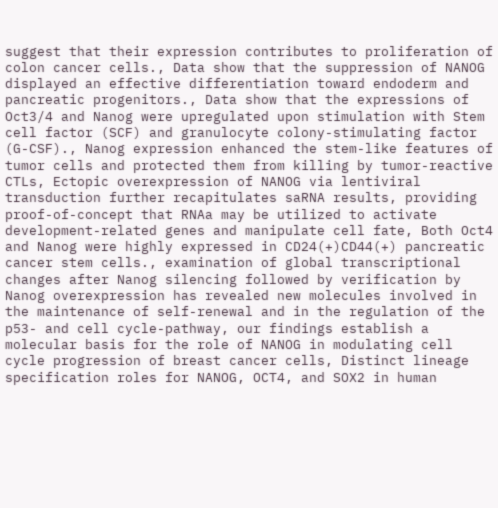suggest that their expression contributes to proliferation of colon cancer cells., Data show that the suppression of NANOG displayed an effective differentiation toward endoderm and pancreatic progenitors., Data show that the expressions of Oct3/4 and Nanog were upregulated upon stimulation with Stem cell factor (SCF) and granulocyte colony-stimulating factor (G-CSF)., Nanog expression enhanced the stem-like features of tumor cells and protected them from killing by tumor-reactive CTLs, Ectopic overexpression of NANOG via lentiviral transduction further recapitulates saRNA results, providing proof-of-concept that RNAa may be utilized to activate development-related genes and manipulate cell fate, Both Oct4 and Nanog were highly expressed in CD24(+)CD44(+) pancreatic cancer stem cells., examination of global transcriptional changes after Nanog silencing followed by verification by Nanog overexpression has revealed new molecules involved in the maintenance of self-renewal and in the regulation of the p53- and cell cycle-pathway, our findings establish a molecular basis for the role of NANOG in modulating cell cycle progression of breast cancer cells, Distinct lineage specification roles for NANOG, OCT4, and SOX2 in human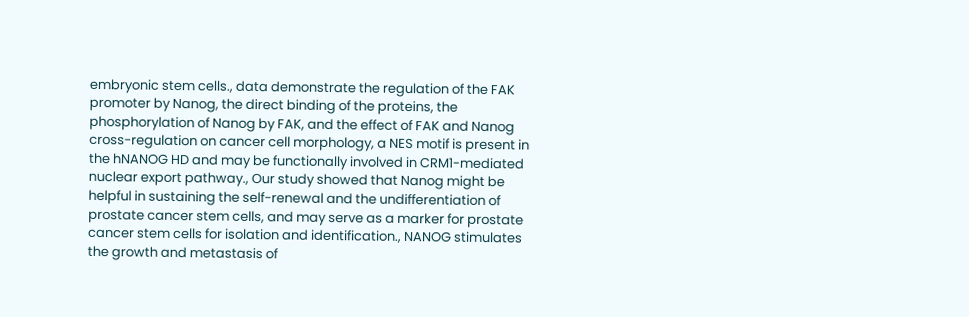embryonic stem cells., data demonstrate the regulation of the FAK promoter by Nanog, the direct binding of the proteins, the phosphorylation of Nanog by FAK, and the effect of FAK and Nanog cross-regulation on cancer cell morphology, a NES motif is present in the hNANOG HD and may be functionally involved in CRM1-mediated nuclear export pathway., Our study showed that Nanog might be helpful in sustaining the self-renewal and the undifferentiation of prostate cancer stem cells, and may serve as a marker for prostate cancer stem cells for isolation and identification., NANOG stimulates the growth and metastasis of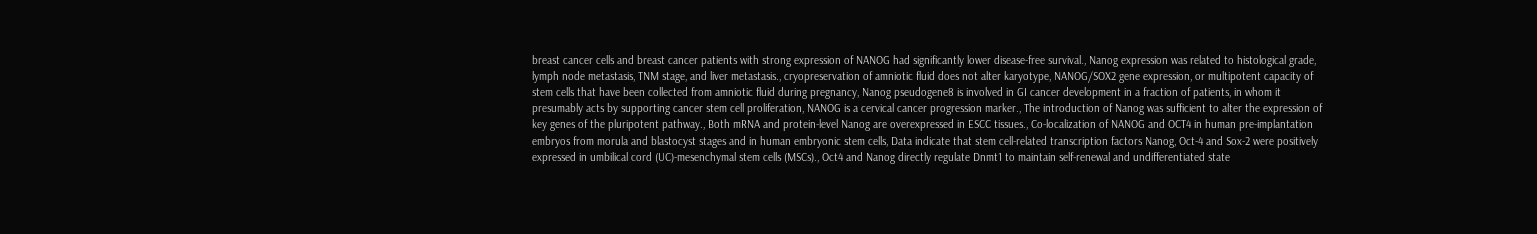breast cancer cells and breast cancer patients with strong expression of NANOG had significantly lower disease-free survival., Nanog expression was related to histological grade, lymph node metastasis, TNM stage, and liver metastasis., cryopreservation of amniotic fluid does not alter karyotype, NANOG/SOX2 gene expression, or multipotent capacity of stem cells that have been collected from amniotic fluid during pregnancy, Nanog pseudogene8 is involved in GI cancer development in a fraction of patients, in whom it presumably acts by supporting cancer stem cell proliferation, NANOG is a cervical cancer progression marker., The introduction of Nanog was sufficient to alter the expression of key genes of the pluripotent pathway., Both mRNA and protein-level Nanog are overexpressed in ESCC tissues., Co-localization of NANOG and OCT4 in human pre-implantation embryos from morula and blastocyst stages and in human embryonic stem cells, Data indicate that stem cell-related transcription factors Nanog, Oct-4 and Sox-2 were positively expressed in umbilical cord (UC)-mesenchymal stem cells (MSCs)., Oct4 and Nanog directly regulate Dnmt1 to maintain self-renewal and undifferentiated state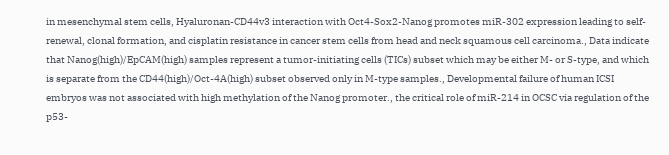in mesenchymal stem cells, Hyaluronan-CD44v3 interaction with Oct4-Sox2-Nanog promotes miR-302 expression leading to self-renewal, clonal formation, and cisplatin resistance in cancer stem cells from head and neck squamous cell carcinoma., Data indicate that Nanog(high)/EpCAM(high) samples represent a tumor-initiating cells (TICs) subset which may be either M- or S-type, and which is separate from the CD44(high)/Oct-4A(high) subset observed only in M-type samples., Developmental failure of human ICSI embryos was not associated with high methylation of the Nanog promoter., the critical role of miR-214 in OCSC via regulation of the p53-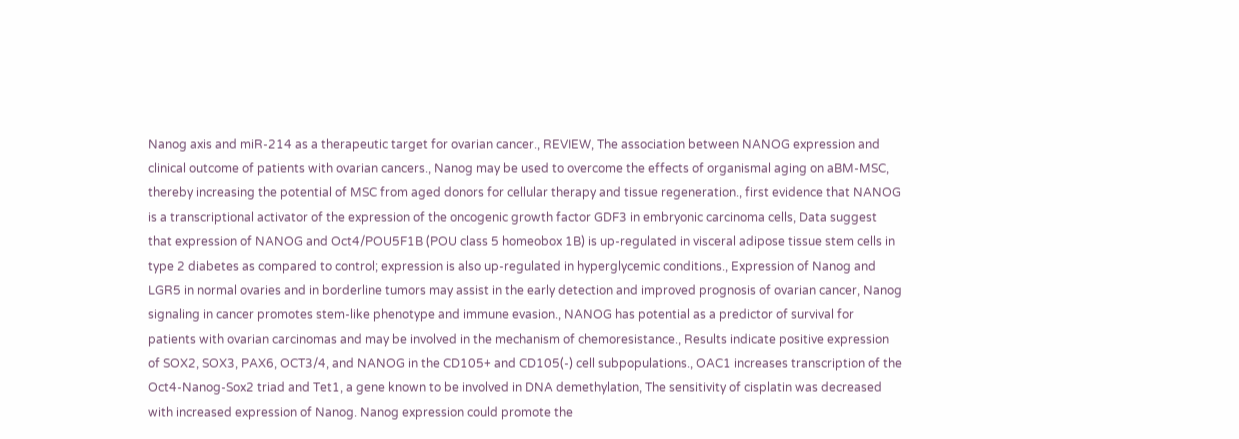Nanog axis and miR-214 as a therapeutic target for ovarian cancer., REVIEW, The association between NANOG expression and clinical outcome of patients with ovarian cancers., Nanog may be used to overcome the effects of organismal aging on aBM-MSC, thereby increasing the potential of MSC from aged donors for cellular therapy and tissue regeneration., first evidence that NANOG is a transcriptional activator of the expression of the oncogenic growth factor GDF3 in embryonic carcinoma cells, Data suggest that expression of NANOG and Oct4/POU5F1B (POU class 5 homeobox 1B) is up-regulated in visceral adipose tissue stem cells in type 2 diabetes as compared to control; expression is also up-regulated in hyperglycemic conditions., Expression of Nanog and LGR5 in normal ovaries and in borderline tumors may assist in the early detection and improved prognosis of ovarian cancer, Nanog signaling in cancer promotes stem-like phenotype and immune evasion., NANOG has potential as a predictor of survival for patients with ovarian carcinomas and may be involved in the mechanism of chemoresistance., Results indicate positive expression of SOX2, SOX3, PAX6, OCT3/4, and NANOG in the CD105+ and CD105(-) cell subpopulations., OAC1 increases transcription of the Oct4-Nanog-Sox2 triad and Tet1, a gene known to be involved in DNA demethylation, The sensitivity of cisplatin was decreased with increased expression of Nanog. Nanog expression could promote the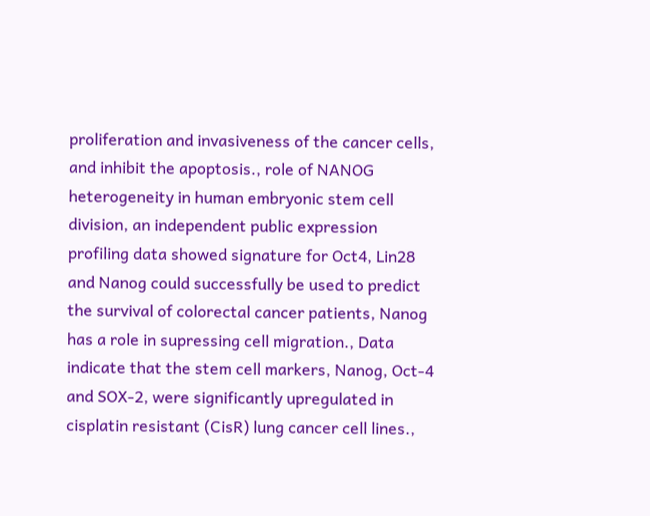proliferation and invasiveness of the cancer cells, and inhibit the apoptosis., role of NANOG heterogeneity in human embryonic stem cell division, an independent public expression profiling data showed signature for Oct4, Lin28 and Nanog could successfully be used to predict the survival of colorectal cancer patients, Nanog has a role in supressing cell migration., Data indicate that the stem cell markers, Nanog, Oct-4 and SOX-2, were significantly upregulated in cisplatin resistant (CisR) lung cancer cell lines.,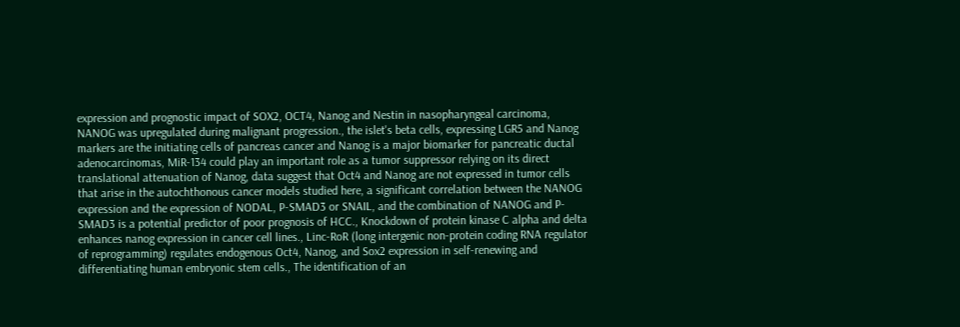expression and prognostic impact of SOX2, OCT4, Nanog and Nestin in nasopharyngeal carcinoma, NANOG was upregulated during malignant progression., the islet's beta cells, expressing LGR5 and Nanog markers are the initiating cells of pancreas cancer and Nanog is a major biomarker for pancreatic ductal adenocarcinomas, MiR-134 could play an important role as a tumor suppressor relying on its direct translational attenuation of Nanog, data suggest that Oct4 and Nanog are not expressed in tumor cells that arise in the autochthonous cancer models studied here, a significant correlation between the NANOG expression and the expression of NODAL, P-SMAD3 or SNAIL, and the combination of NANOG and P-SMAD3 is a potential predictor of poor prognosis of HCC., Knockdown of protein kinase C alpha and delta enhances nanog expression in cancer cell lines., Linc-RoR (long intergenic non-protein coding RNA regulator of reprogramming) regulates endogenous Oct4, Nanog, and Sox2 expression in self-renewing and differentiating human embryonic stem cells., The identification of an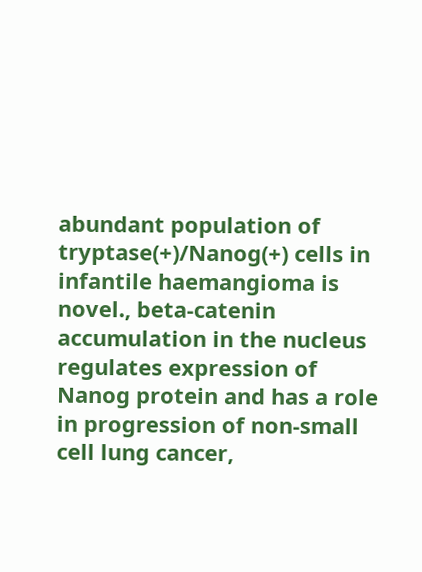abundant population of tryptase(+)/Nanog(+) cells in infantile haemangioma is novel., beta-catenin accumulation in the nucleus regulates expression of Nanog protein and has a role in progression of non-small cell lung cancer,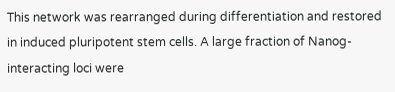This network was rearranged during differentiation and restored in induced pluripotent stem cells. A large fraction of Nanog-interacting loci were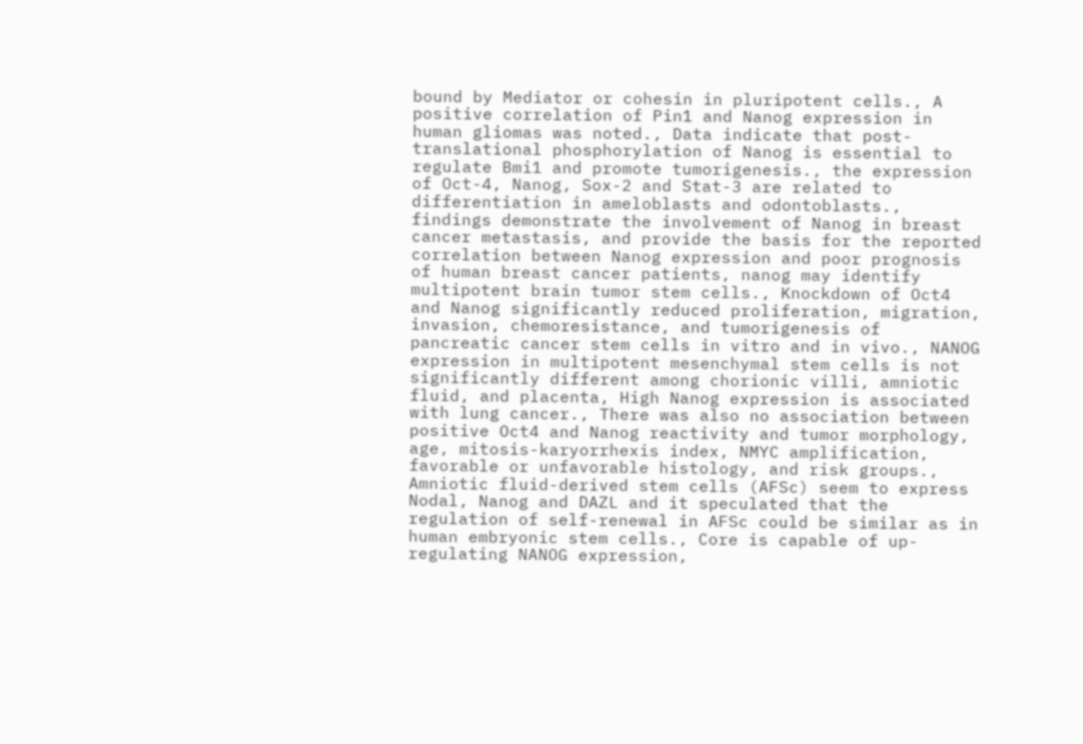bound by Mediator or cohesin in pluripotent cells., A positive correlation of Pin1 and Nanog expression in human gliomas was noted., Data indicate that post-translational phosphorylation of Nanog is essential to regulate Bmi1 and promote tumorigenesis., the expression of Oct-4, Nanog, Sox-2 and Stat-3 are related to differentiation in ameloblasts and odontoblasts., findings demonstrate the involvement of Nanog in breast cancer metastasis, and provide the basis for the reported correlation between Nanog expression and poor prognosis of human breast cancer patients, nanog may identify multipotent brain tumor stem cells., Knockdown of Oct4 and Nanog significantly reduced proliferation, migration, invasion, chemoresistance, and tumorigenesis of pancreatic cancer stem cells in vitro and in vivo., NANOG expression in multipotent mesenchymal stem cells is not significantly different among chorionic villi, amniotic fluid, and placenta, High Nanog expression is associated with lung cancer., There was also no association between positive Oct4 and Nanog reactivity and tumor morphology, age, mitosis-karyorrhexis index, NMYC amplification, favorable or unfavorable histology, and risk groups., Amniotic fluid-derived stem cells (AFSc) seem to express Nodal, Nanog and DAZL and it speculated that the regulation of self-renewal in AFSc could be similar as in human embryonic stem cells., Core is capable of up-regulating NANOG expression,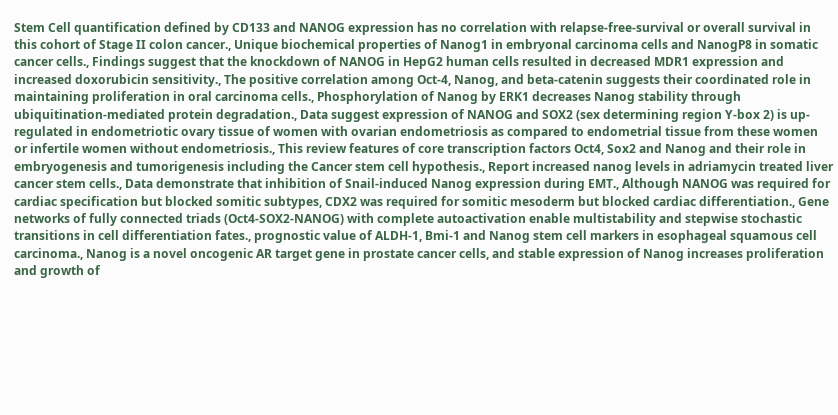Stem Cell quantification defined by CD133 and NANOG expression has no correlation with relapse-free-survival or overall survival in this cohort of Stage II colon cancer., Unique biochemical properties of Nanog1 in embryonal carcinoma cells and NanogP8 in somatic cancer cells., Findings suggest that the knockdown of NANOG in HepG2 human cells resulted in decreased MDR1 expression and increased doxorubicin sensitivity., The positive correlation among Oct-4, Nanog, and beta-catenin suggests their coordinated role in maintaining proliferation in oral carcinoma cells., Phosphorylation of Nanog by ERK1 decreases Nanog stability through ubiquitination-mediated protein degradation., Data suggest expression of NANOG and SOX2 (sex determining region Y-box 2) is up-regulated in endometriotic ovary tissue of women with ovarian endometriosis as compared to endometrial tissue from these women or infertile women without endometriosis., This review features of core transcription factors Oct4, Sox2 and Nanog and their role in embryogenesis and tumorigenesis including the Cancer stem cell hypothesis., Report increased nanog levels in adriamycin treated liver cancer stem cells., Data demonstrate that inhibition of Snail-induced Nanog expression during EMT., Although NANOG was required for cardiac specification but blocked somitic subtypes, CDX2 was required for somitic mesoderm but blocked cardiac differentiation., Gene networks of fully connected triads (Oct4-SOX2-NANOG) with complete autoactivation enable multistability and stepwise stochastic transitions in cell differentiation fates., prognostic value of ALDH-1, Bmi-1 and Nanog stem cell markers in esophageal squamous cell carcinoma., Nanog is a novel oncogenic AR target gene in prostate cancer cells, and stable expression of Nanog increases proliferation and growth of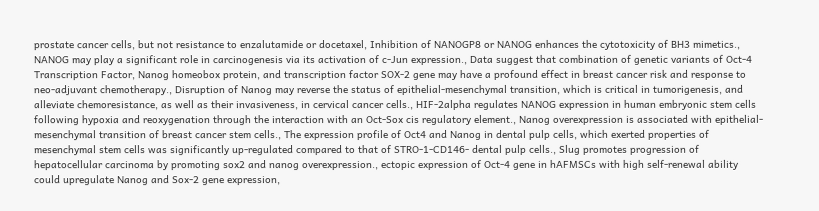prostate cancer cells, but not resistance to enzalutamide or docetaxel, Inhibition of NANOGP8 or NANOG enhances the cytotoxicity of BH3 mimetics., NANOG may play a significant role in carcinogenesis via its activation of c-Jun expression., Data suggest that combination of genetic variants of Oct-4 Transcription Factor, Nanog homeobox protein, and transcription factor SOX-2 gene may have a profound effect in breast cancer risk and response to neo-adjuvant chemotherapy., Disruption of Nanog may reverse the status of epithelial-mesenchymal transition, which is critical in tumorigenesis, and alleviate chemoresistance, as well as their invasiveness, in cervical cancer cells., HIF-2alpha regulates NANOG expression in human embryonic stem cells following hypoxia and reoxygenation through the interaction with an Oct-Sox cis regulatory element., Nanog overexpression is associated with epithelial-mesenchymal transition of breast cancer stem cells., The expression profile of Oct4 and Nanog in dental pulp cells, which exerted properties of mesenchymal stem cells was significantly up-regulated compared to that of STRO-1-CD146- dental pulp cells., Slug promotes progression of hepatocellular carcinoma by promoting sox2 and nanog overexpression., ectopic expression of Oct-4 gene in hAFMSCs with high self-renewal ability could upregulate Nanog and Sox-2 gene expression,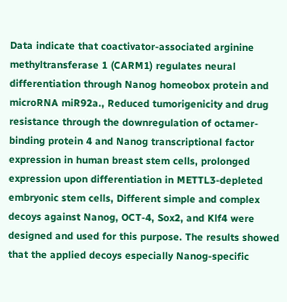Data indicate that coactivator-associated arginine methyltransferase 1 (CARM1) regulates neural differentiation through Nanog homeobox protein and microRNA miR92a., Reduced tumorigenicity and drug resistance through the downregulation of octamer-binding protein 4 and Nanog transcriptional factor expression in human breast stem cells, prolonged expression upon differentiation in METTL3-depleted embryonic stem cells, Different simple and complex decoys against Nanog, OCT-4, Sox2, and Klf4 were designed and used for this purpose. The results showed that the applied decoys especially Nanog-specific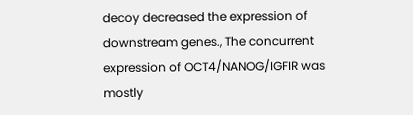decoy decreased the expression of downstream genes., The concurrent expression of OCT4/NANOG/IGFIR was mostly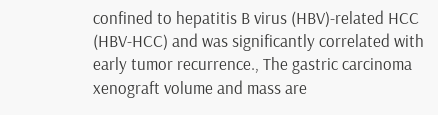confined to hepatitis B virus (HBV)-related HCC (HBV-HCC) and was significantly correlated with early tumor recurrence., The gastric carcinoma xenograft volume and mass are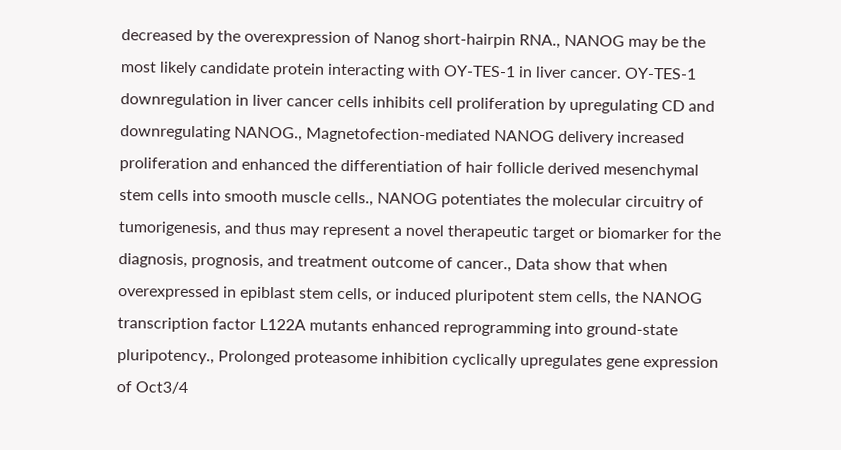decreased by the overexpression of Nanog short-hairpin RNA., NANOG may be the most likely candidate protein interacting with OY-TES-1 in liver cancer. OY-TES-1 downregulation in liver cancer cells inhibits cell proliferation by upregulating CD and downregulating NANOG., Magnetofection-mediated NANOG delivery increased proliferation and enhanced the differentiation of hair follicle derived mesenchymal stem cells into smooth muscle cells., NANOG potentiates the molecular circuitry of tumorigenesis, and thus may represent a novel therapeutic target or biomarker for the diagnosis, prognosis, and treatment outcome of cancer., Data show that when overexpressed in epiblast stem cells, or induced pluripotent stem cells, the NANOG transcription factor L122A mutants enhanced reprogramming into ground-state pluripotency., Prolonged proteasome inhibition cyclically upregulates gene expression of Oct3/4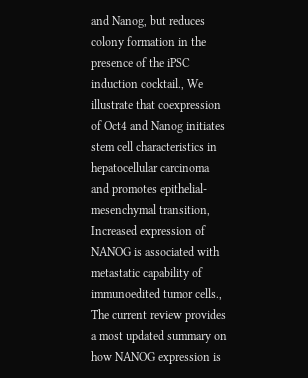and Nanog, but reduces colony formation in the presence of the iPSC induction cocktail., We illustrate that coexpression of Oct4 and Nanog initiates stem cell characteristics in hepatocellular carcinoma and promotes epithelial-mesenchymal transition, Increased expression of NANOG is associated with metastatic capability of immunoedited tumor cells., The current review provides a most updated summary on how NANOG expression is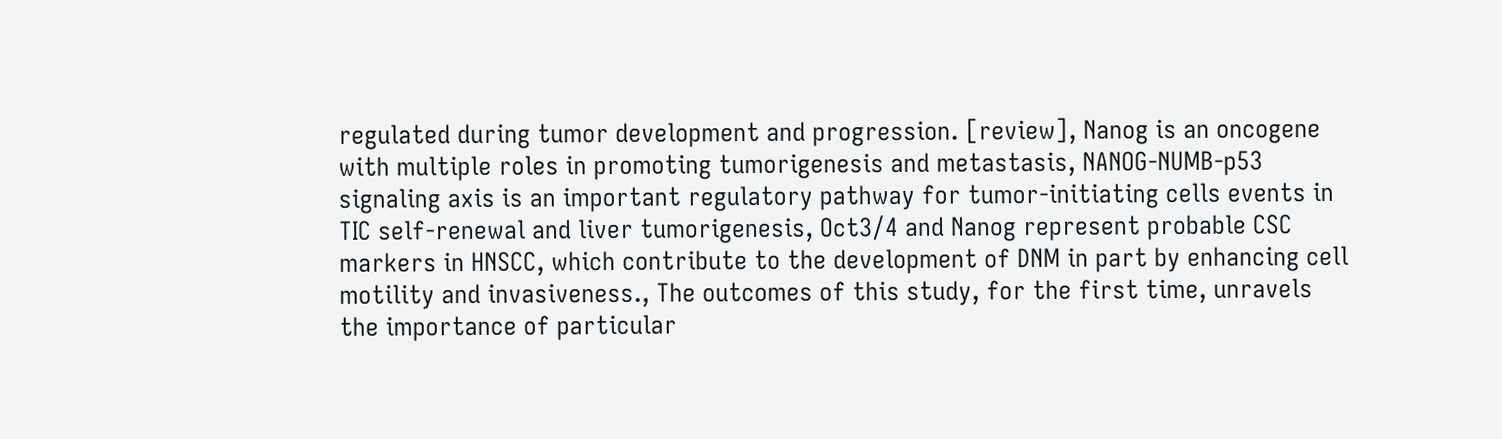regulated during tumor development and progression. [review], Nanog is an oncogene with multiple roles in promoting tumorigenesis and metastasis, NANOG-NUMB-p53 signaling axis is an important regulatory pathway for tumor-initiating cells events in TIC self-renewal and liver tumorigenesis, Oct3/4 and Nanog represent probable CSC markers in HNSCC, which contribute to the development of DNM in part by enhancing cell motility and invasiveness., The outcomes of this study, for the first time, unravels the importance of particular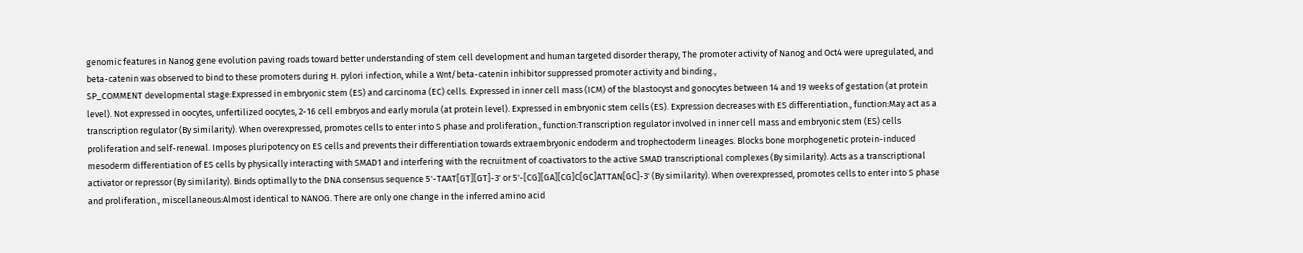genomic features in Nanog gene evolution paving roads toward better understanding of stem cell development and human targeted disorder therapy, The promoter activity of Nanog and Oct4 were upregulated, and beta-catenin was observed to bind to these promoters during H. pylori infection, while a Wnt/beta-catenin inhibitor suppressed promoter activity and binding.,
SP_COMMENT developmental stage:Expressed in embryonic stem (ES) and carcinoma (EC) cells. Expressed in inner cell mass (ICM) of the blastocyst and gonocytes between 14 and 19 weeks of gestation (at protein level). Not expressed in oocytes, unfertilized oocytes, 2-16 cell embryos and early morula (at protein level). Expressed in embryonic stem cells (ES). Expression decreases with ES differentiation., function:May act as a transcription regulator (By similarity). When overexpressed, promotes cells to enter into S phase and proliferation., function:Transcription regulator involved in inner cell mass and embryonic stem (ES) cells proliferation and self-renewal. Imposes pluripotency on ES cells and prevents their differentiation towards extraembryonic endoderm and trophectoderm lineages. Blocks bone morphogenetic protein-induced mesoderm differentiation of ES cells by physically interacting with SMAD1 and interfering with the recruitment of coactivators to the active SMAD transcriptional complexes (By similarity). Acts as a transcriptional activator or repressor (By similarity). Binds optimally to the DNA consensus sequence 5'-TAAT[GT][GT]-3' or 5'-[CG][GA][CG]C[GC]ATTAN[GC]-3' (By similarity). When overexpressed, promotes cells to enter into S phase and proliferation., miscellaneous:Almost identical to NANOG. There are only one change in the inferred amino acid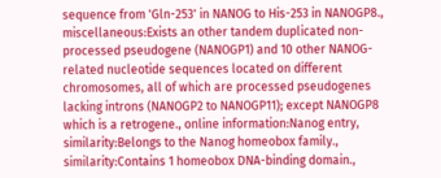sequence from 'Gln-253' in NANOG to His-253 in NANOGP8., miscellaneous:Exists an other tandem duplicated non-processed pseudogene (NANOGP1) and 10 other NANOG-related nucleotide sequences located on different chromosomes, all of which are processed pseudogenes lacking introns (NANOGP2 to NANOGP11); except NANOGP8 which is a retrogene., online information:Nanog entry, similarity:Belongs to the Nanog homeobox family., similarity:Contains 1 homeobox DNA-binding domain.,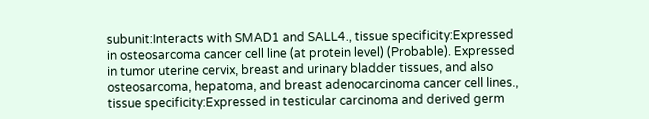subunit:Interacts with SMAD1 and SALL4., tissue specificity:Expressed in osteosarcoma cancer cell line (at protein level) (Probable). Expressed in tumor uterine cervix, breast and urinary bladder tissues, and also osteosarcoma, hepatoma, and breast adenocarcinoma cancer cell lines., tissue specificity:Expressed in testicular carcinoma and derived germ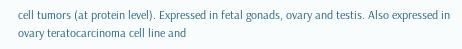cell tumors (at protein level). Expressed in fetal gonads, ovary and testis. Also expressed in ovary teratocarcinoma cell line and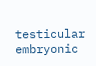testicular embryonic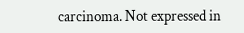carcinoma. Not expressed in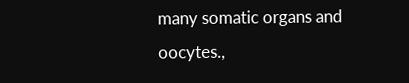many somatic organs and oocytes.,